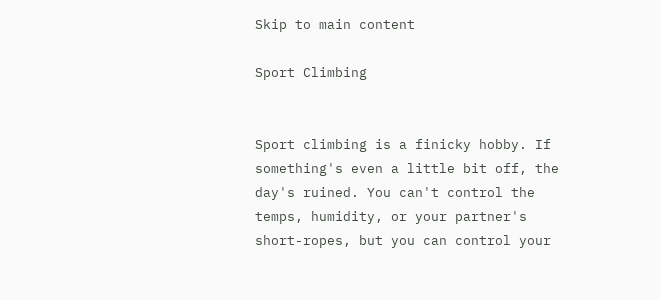Skip to main content

Sport Climbing


Sport climbing is a finicky hobby. If something's even a little bit off, the day's ruined. You can't control the temps, humidity, or your partner's short-ropes, but you can control your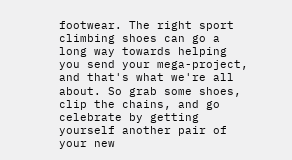footwear. The right sport climbing shoes can go a long way towards helping you send your mega-project, and that's what we're all about. So grab some shoes, clip the chains, and go celebrate by getting yourself another pair of your new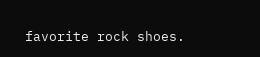favorite rock shoes.